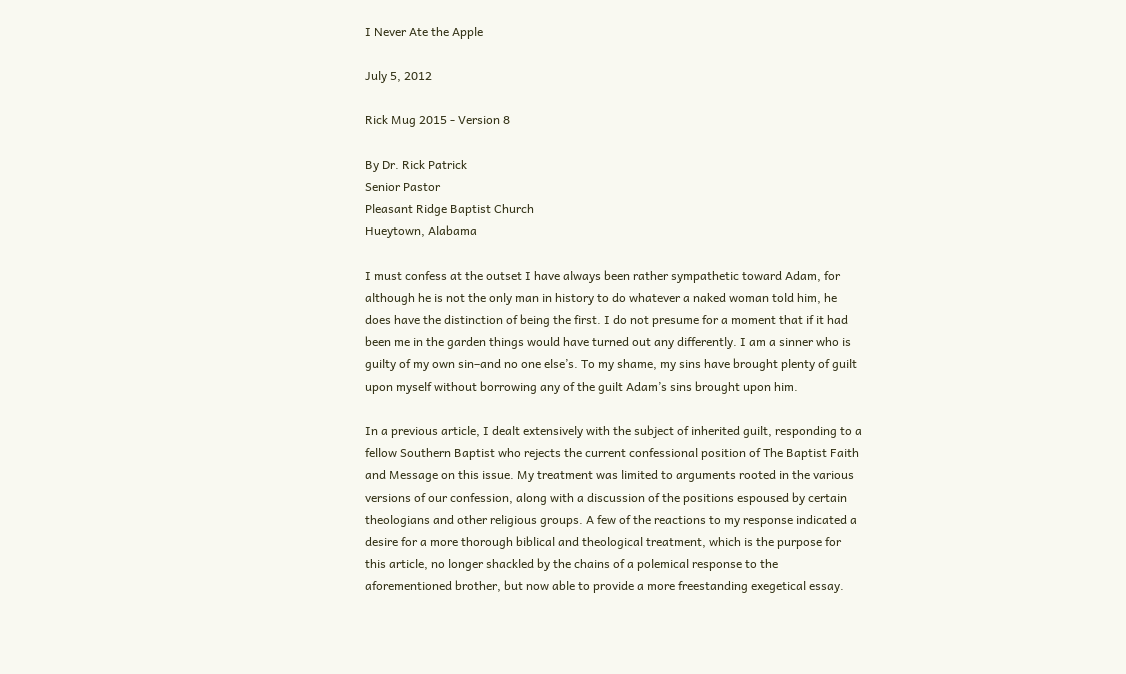I Never Ate the Apple

July 5, 2012

Rick Mug 2015 - Version 8

By Dr. Rick Patrick
Senior Pastor
Pleasant Ridge Baptist Church
Hueytown, Alabama

I must confess at the outset I have always been rather sympathetic toward Adam, for although he is not the only man in history to do whatever a naked woman told him, he does have the distinction of being the first. I do not presume for a moment that if it had been me in the garden things would have turned out any differently. I am a sinner who is guilty of my own sin–and no one else’s. To my shame, my sins have brought plenty of guilt upon myself without borrowing any of the guilt Adam’s sins brought upon him.

In a previous article, I dealt extensively with the subject of inherited guilt, responding to a fellow Southern Baptist who rejects the current confessional position of The Baptist Faith and Message on this issue. My treatment was limited to arguments rooted in the various versions of our confession, along with a discussion of the positions espoused by certain theologians and other religious groups. A few of the reactions to my response indicated a desire for a more thorough biblical and theological treatment, which is the purpose for this article, no longer shackled by the chains of a polemical response to the aforementioned brother, but now able to provide a more freestanding exegetical essay.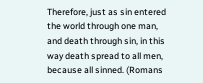Therefore, just as sin entered the world through one man, and death through sin, in this way death spread to all men, because all sinned. (Romans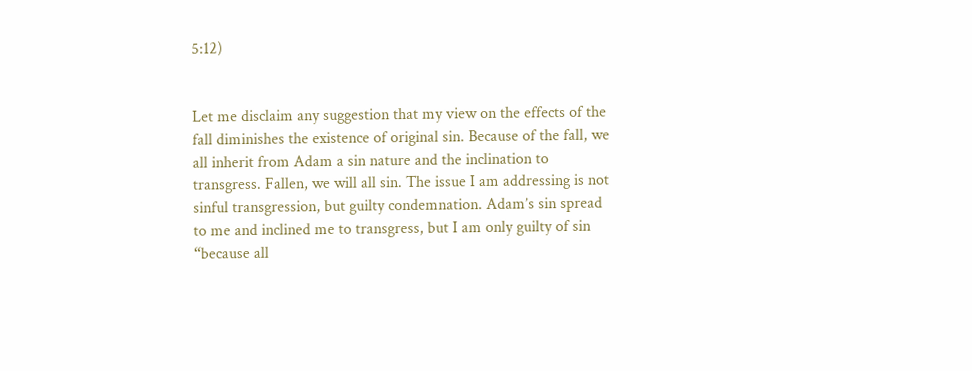5:12)


Let me disclaim any suggestion that my view on the effects of the fall diminishes the existence of original sin. Because of the fall, we all inherit from Adam a sin nature and the inclination to transgress. Fallen, we will all sin. The issue I am addressing is not sinful transgression, but guilty condemnation. Adam’s sin spread to me and inclined me to transgress, but I am only guilty of sin “because all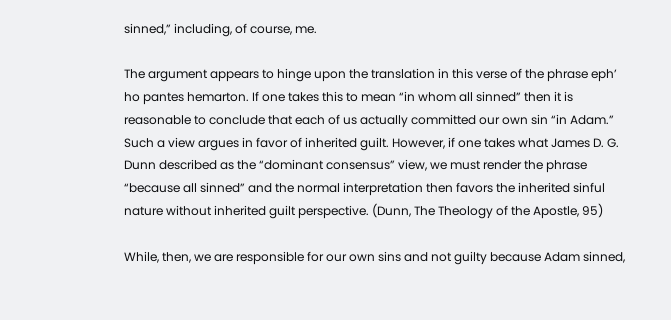sinned,” including, of course, me.

The argument appears to hinge upon the translation in this verse of the phrase eph’ ho pantes hemarton. If one takes this to mean “in whom all sinned” then it is reasonable to conclude that each of us actually committed our own sin “in Adam.” Such a view argues in favor of inherited guilt. However, if one takes what James D. G. Dunn described as the “dominant consensus” view, we must render the phrase “because all sinned” and the normal interpretation then favors the inherited sinful nature without inherited guilt perspective. (Dunn, The Theology of the Apostle, 95)

While, then, we are responsible for our own sins and not guilty because Adam sinned,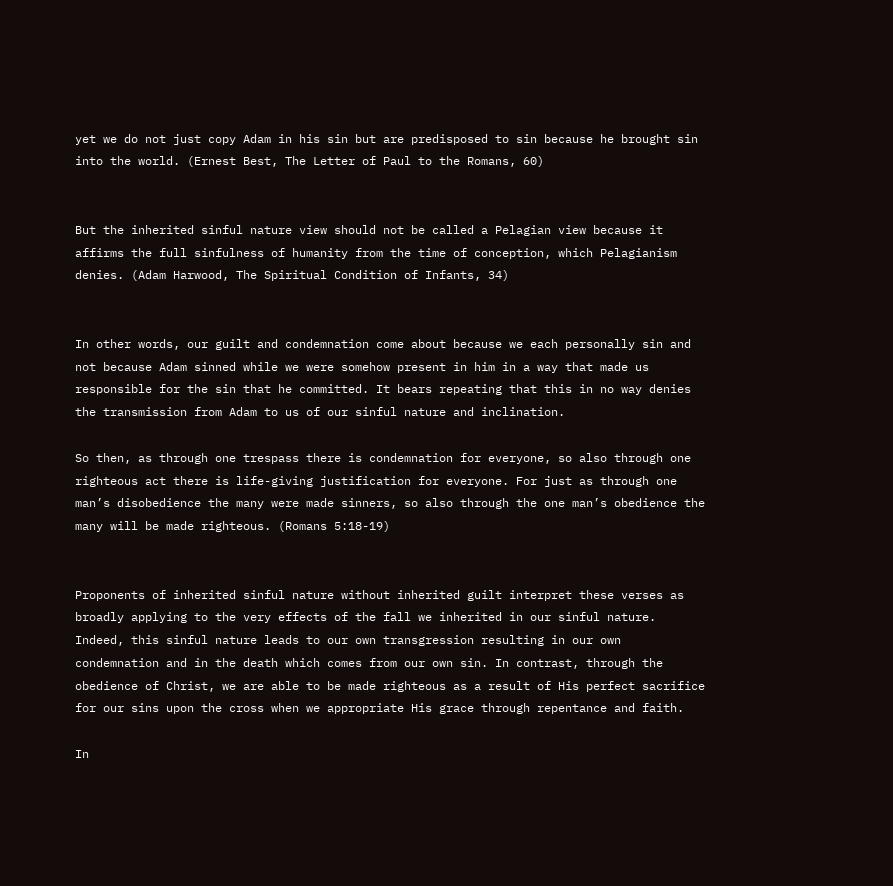yet we do not just copy Adam in his sin but are predisposed to sin because he brought sin into the world. (Ernest Best, The Letter of Paul to the Romans, 60)


But the inherited sinful nature view should not be called a Pelagian view because it affirms the full sinfulness of humanity from the time of conception, which Pelagianism denies. (Adam Harwood, The Spiritual Condition of Infants, 34)


In other words, our guilt and condemnation come about because we each personally sin and not because Adam sinned while we were somehow present in him in a way that made us responsible for the sin that he committed. It bears repeating that this in no way denies the transmission from Adam to us of our sinful nature and inclination.

So then, as through one trespass there is condemnation for everyone, so also through one righteous act there is life-giving justification for everyone. For just as through one man’s disobedience the many were made sinners, so also through the one man’s obedience the many will be made righteous. (Romans 5:18-19)


Proponents of inherited sinful nature without inherited guilt interpret these verses as broadly applying to the very effects of the fall we inherited in our sinful nature. Indeed, this sinful nature leads to our own transgression resulting in our own condemnation and in the death which comes from our own sin. In contrast, through the obedience of Christ, we are able to be made righteous as a result of His perfect sacrifice for our sins upon the cross when we appropriate His grace through repentance and faith.

In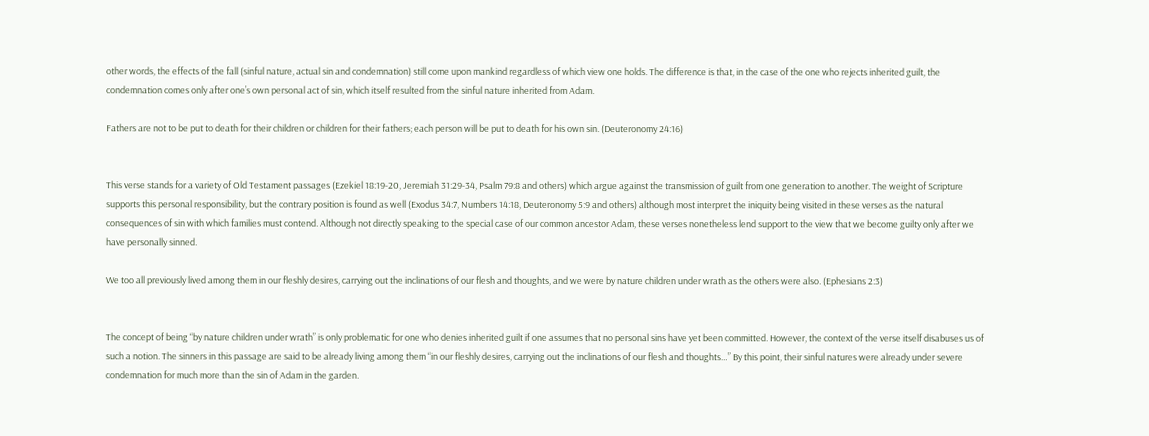other words, the effects of the fall (sinful nature, actual sin and condemnation) still come upon mankind regardless of which view one holds. The difference is that, in the case of the one who rejects inherited guilt, the condemnation comes only after one’s own personal act of sin, which itself resulted from the sinful nature inherited from Adam.

Fathers are not to be put to death for their children or children for their fathers; each person will be put to death for his own sin. (Deuteronomy 24:16)


This verse stands for a variety of Old Testament passages (Ezekiel 18:19-20, Jeremiah 31:29-34, Psalm 79:8 and others) which argue against the transmission of guilt from one generation to another. The weight of Scripture supports this personal responsibility, but the contrary position is found as well (Exodus 34:7, Numbers 14:18, Deuteronomy 5:9 and others) although most interpret the iniquity being visited in these verses as the natural consequences of sin with which families must contend. Although not directly speaking to the special case of our common ancestor Adam, these verses nonetheless lend support to the view that we become guilty only after we have personally sinned.

We too all previously lived among them in our fleshly desires, carrying out the inclinations of our flesh and thoughts, and we were by nature children under wrath as the others were also. (Ephesians 2:3)


The concept of being “by nature children under wrath” is only problematic for one who denies inherited guilt if one assumes that no personal sins have yet been committed. However, the context of the verse itself disabuses us of such a notion. The sinners in this passage are said to be already living among them “in our fleshly desires, carrying out the inclinations of our flesh and thoughts…” By this point, their sinful natures were already under severe condemnation for much more than the sin of Adam in the garden.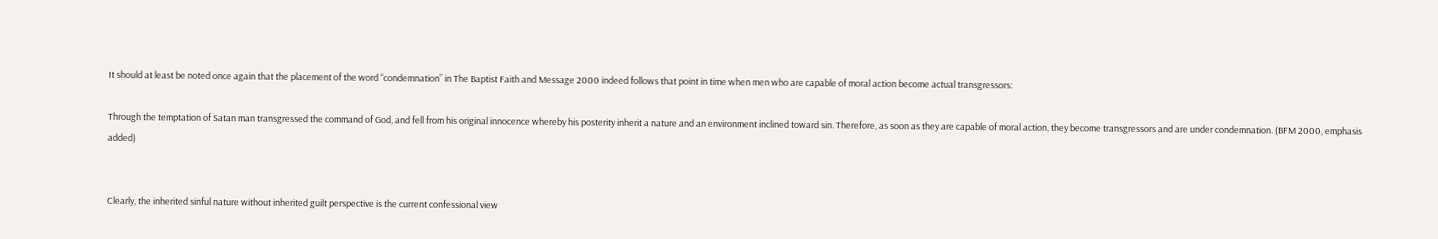It should at least be noted once again that the placement of the word “condemnation” in The Baptist Faith and Message 2000 indeed follows that point in time when men who are capable of moral action become actual transgressors:

Through the temptation of Satan man transgressed the command of God, and fell from his original innocence whereby his posterity inherit a nature and an environment inclined toward sin. Therefore, as soon as they are capable of moral action, they become transgressors and are under condemnation. (BFM 2000, emphasis added)


Clearly, the inherited sinful nature without inherited guilt perspective is the current confessional view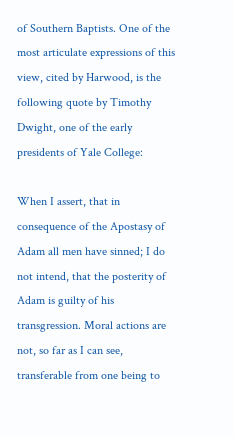of Southern Baptists. One of the most articulate expressions of this view, cited by Harwood, is the following quote by Timothy Dwight, one of the early presidents of Yale College:

When I assert, that in consequence of the Apostasy of Adam all men have sinned; I do not intend, that the posterity of Adam is guilty of his transgression. Moral actions are not, so far as I can see, transferable from one being to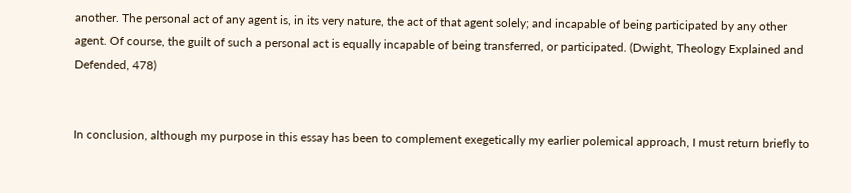another. The personal act of any agent is, in its very nature, the act of that agent solely; and incapable of being participated by any other agent. Of course, the guilt of such a personal act is equally incapable of being transferred, or participated. (Dwight, Theology Explained and Defended, 478)


In conclusion, although my purpose in this essay has been to complement exegetically my earlier polemical approach, I must return briefly to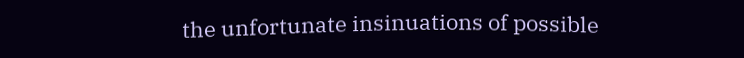the unfortunate insinuations of possible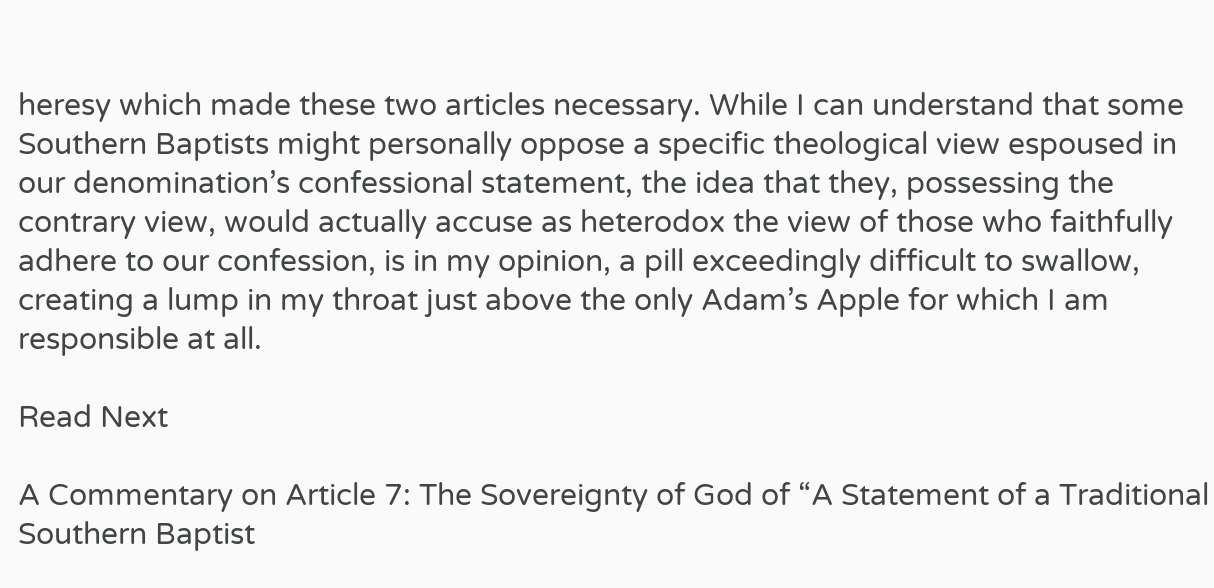heresy which made these two articles necessary. While I can understand that some Southern Baptists might personally oppose a specific theological view espoused in our denomination’s confessional statement, the idea that they, possessing the contrary view, would actually accuse as heterodox the view of those who faithfully adhere to our confession, is in my opinion, a pill exceedingly difficult to swallow, creating a lump in my throat just above the only Adam’s Apple for which I am responsible at all.

Read Next

A Commentary on Article 7: The Sovereignty of God of “A Statement of a Traditional Southern Baptist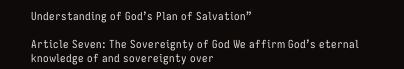Understanding of God’s Plan of Salvation”

Article Seven: The Sovereignty of God We affirm God’s eternal knowledge of and sovereignty over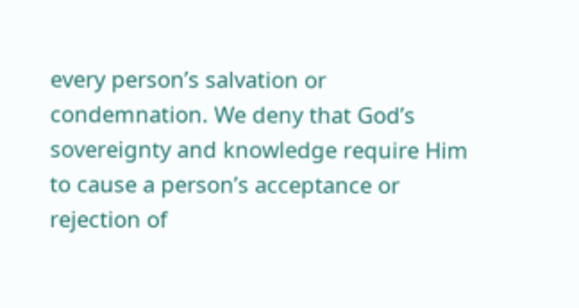every person’s salvation or condemnation. We deny that God’s sovereignty and knowledge require Him to cause a person’s acceptance or rejection of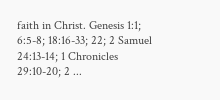faith in Christ. Genesis 1:1; 6:5-8; 18:16-33; 22; 2 Samuel 24:13-14; 1 Chronicles 29:10-20; 2 ...